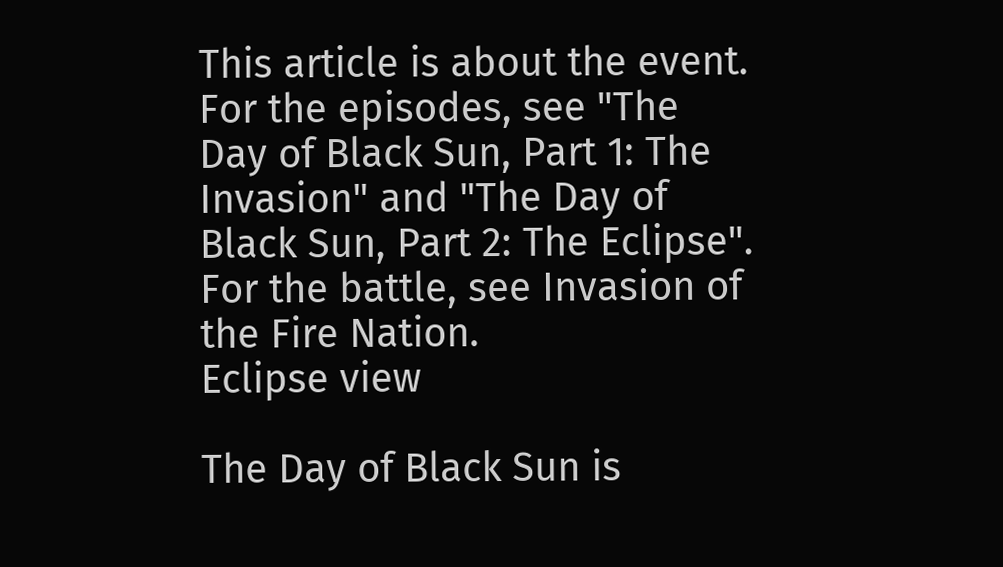This article is about the event. For the episodes, see "The Day of Black Sun, Part 1: The Invasion" and "The Day of Black Sun, Part 2: The Eclipse". For the battle, see Invasion of the Fire Nation.
Eclipse view

The Day of Black Sun is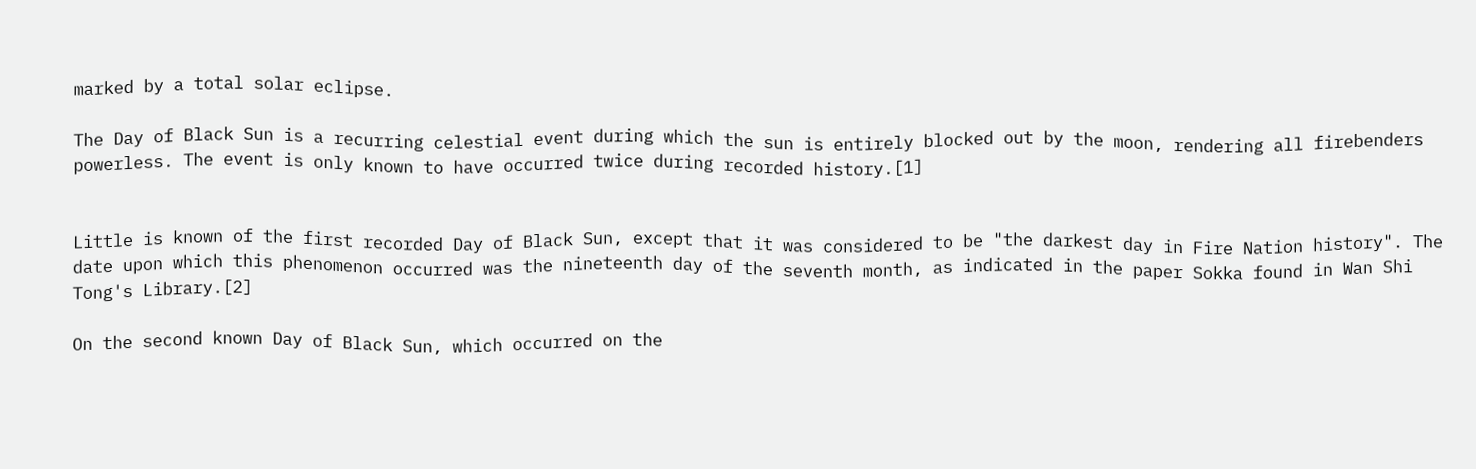marked by a total solar eclipse.

The Day of Black Sun is a recurring celestial event during which the sun is entirely blocked out by the moon, rendering all firebenders powerless. The event is only known to have occurred twice during recorded history.[1]


Little is known of the first recorded Day of Black Sun, except that it was considered to be "the darkest day in Fire Nation history". The date upon which this phenomenon occurred was the nineteenth day of the seventh month, as indicated in the paper Sokka found in Wan Shi Tong's Library.[2]

On the second known Day of Black Sun, which occurred on the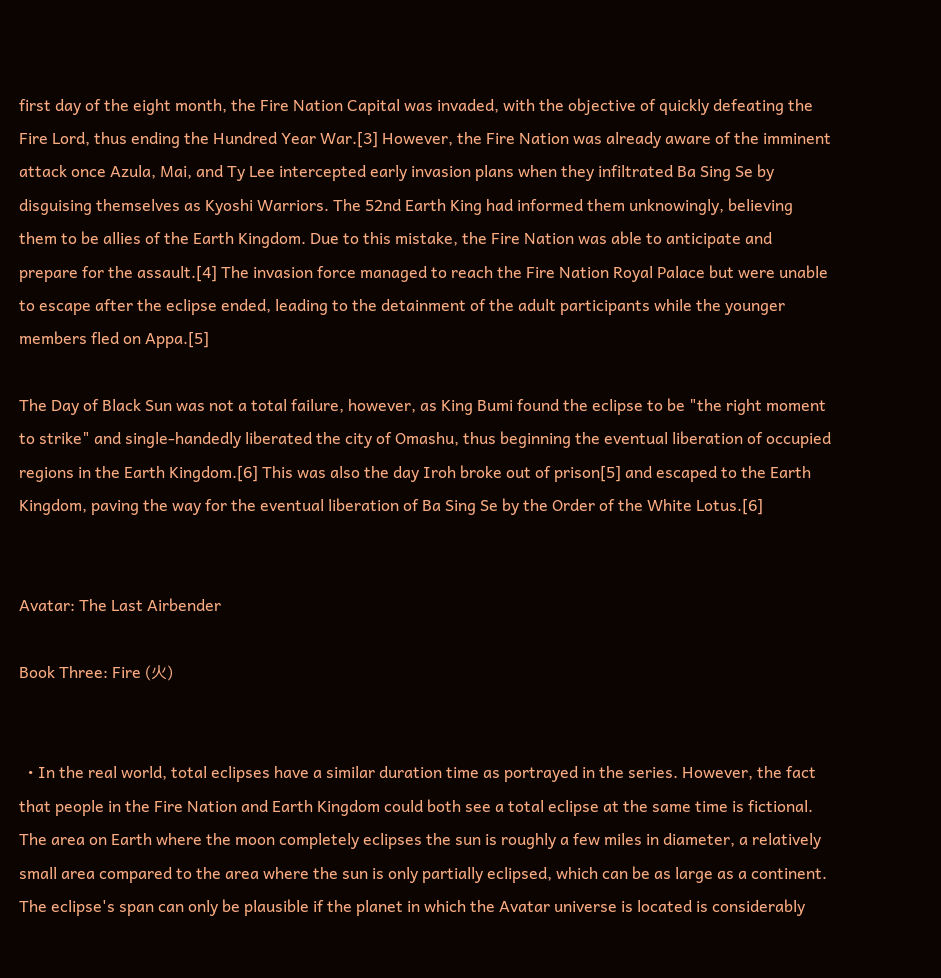first day of the eight month, the Fire Nation Capital was invaded, with the objective of quickly defeating the Fire Lord, thus ending the Hundred Year War.[3] However, the Fire Nation was already aware of the imminent attack once Azula, Mai, and Ty Lee intercepted early invasion plans when they infiltrated Ba Sing Se by disguising themselves as Kyoshi Warriors. The 52nd Earth King had informed them unknowingly, believing them to be allies of the Earth Kingdom. Due to this mistake, the Fire Nation was able to anticipate and prepare for the assault.[4] The invasion force managed to reach the Fire Nation Royal Palace but were unable to escape after the eclipse ended, leading to the detainment of the adult participants while the younger members fled on Appa.[5]

The Day of Black Sun was not a total failure, however, as King Bumi found the eclipse to be "the right moment to strike" and single-handedly liberated the city of Omashu, thus beginning the eventual liberation of occupied regions in the Earth Kingdom.[6] This was also the day Iroh broke out of prison[5] and escaped to the Earth Kingdom, paving the way for the eventual liberation of Ba Sing Se by the Order of the White Lotus.[6]


Avatar: The Last Airbender

Book Three: Fire (火)


  • In the real world, total eclipses have a similar duration time as portrayed in the series. However, the fact that people in the Fire Nation and Earth Kingdom could both see a total eclipse at the same time is fictional. The area on Earth where the moon completely eclipses the sun is roughly a few miles in diameter, a relatively small area compared to the area where the sun is only partially eclipsed, which can be as large as a continent. The eclipse's span can only be plausible if the planet in which the Avatar universe is located is considerably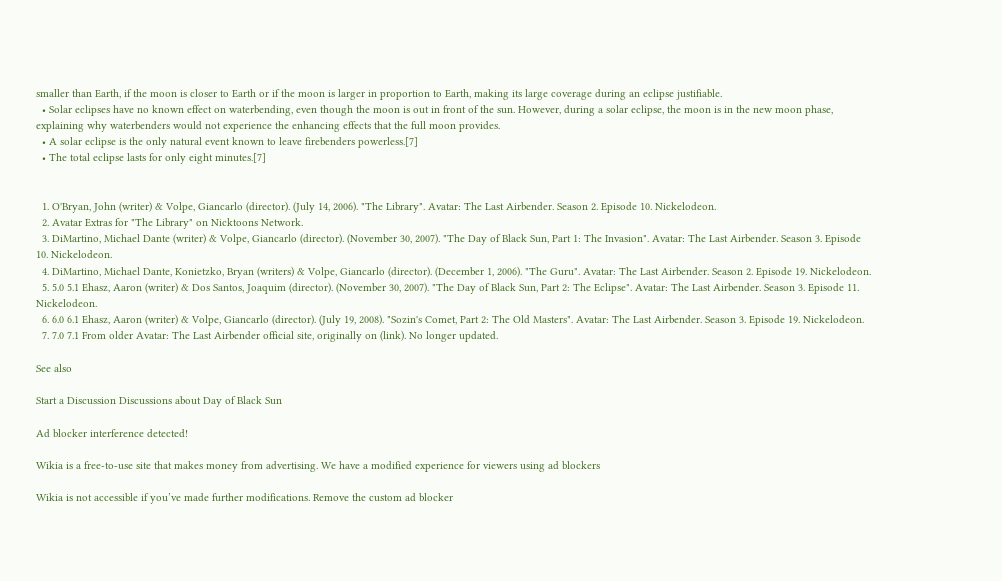smaller than Earth, if the moon is closer to Earth or if the moon is larger in proportion to Earth, making its large coverage during an eclipse justifiable.
  • Solar eclipses have no known effect on waterbending, even though the moon is out in front of the sun. However, during a solar eclipse, the moon is in the new moon phase, explaining why waterbenders would not experience the enhancing effects that the full moon provides.
  • A solar eclipse is the only natural event known to leave firebenders powerless.[7]
  • The total eclipse lasts for only eight minutes.[7]


  1. O'Bryan, John (writer) & Volpe, Giancarlo (director). (July 14, 2006). "The Library". Avatar: The Last Airbender. Season 2. Episode 10. Nickelodeon.
  2. Avatar Extras for "The Library" on Nicktoons Network.
  3. DiMartino, Michael Dante (writer) & Volpe, Giancarlo (director). (November 30, 2007). "The Day of Black Sun, Part 1: The Invasion". Avatar: The Last Airbender. Season 3. Episode 10. Nickelodeon.
  4. DiMartino, Michael Dante, Konietzko, Bryan (writers) & Volpe, Giancarlo (director). (December 1, 2006). "The Guru". Avatar: The Last Airbender. Season 2. Episode 19. Nickelodeon.
  5. 5.0 5.1 Ehasz, Aaron (writer) & Dos Santos, Joaquim (director). (November 30, 2007). "The Day of Black Sun, Part 2: The Eclipse". Avatar: The Last Airbender. Season 3. Episode 11. Nickelodeon.
  6. 6.0 6.1 Ehasz, Aaron (writer) & Volpe, Giancarlo (director). (July 19, 2008). "Sozin's Comet, Part 2: The Old Masters". Avatar: The Last Airbender. Season 3. Episode 19. Nickelodeon.
  7. 7.0 7.1 From older Avatar: The Last Airbender official site, originally on (link). No longer updated.

See also

Start a Discussion Discussions about Day of Black Sun

Ad blocker interference detected!

Wikia is a free-to-use site that makes money from advertising. We have a modified experience for viewers using ad blockers

Wikia is not accessible if you’ve made further modifications. Remove the custom ad blocker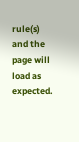rule(s) and the page will load as expected.